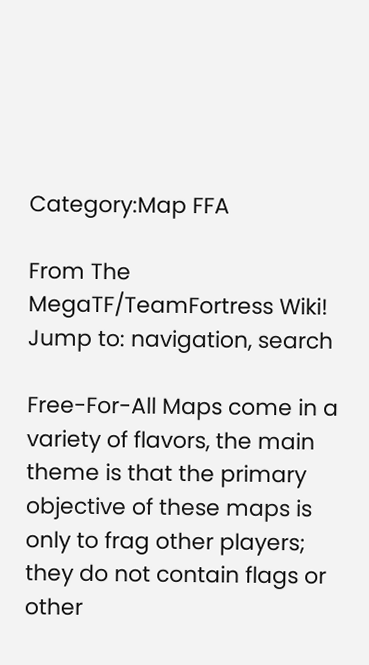Category:Map FFA

From The MegaTF/TeamFortress Wiki!
Jump to: navigation, search

Free-For-All Maps come in a variety of flavors, the main theme is that the primary objective of these maps is only to frag other players; they do not contain flags or other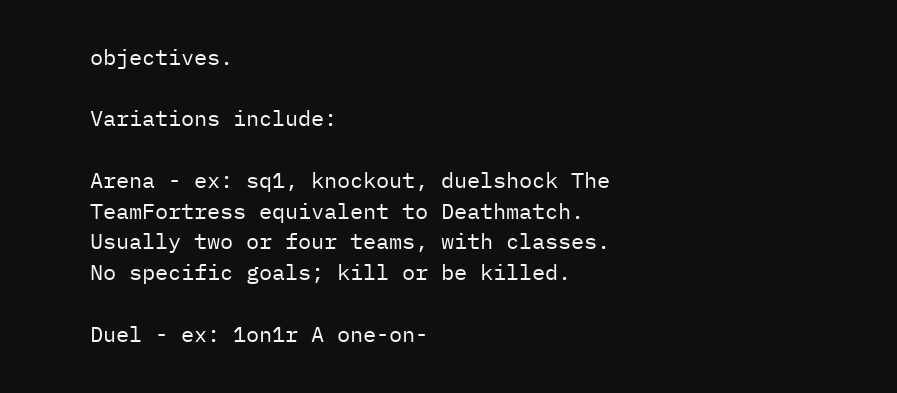objectives.

Variations include:

Arena - ex: sq1, knockout, duelshock The TeamFortress equivalent to Deathmatch. Usually two or four teams, with classes. No specific goals; kill or be killed.

Duel - ex: 1on1r A one-on-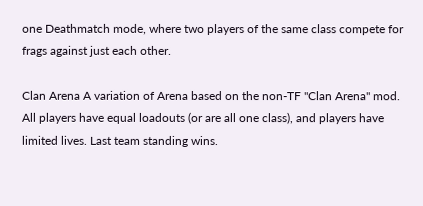one Deathmatch mode, where two players of the same class compete for frags against just each other.

Clan Arena A variation of Arena based on the non-TF "Clan Arena" mod. All players have equal loadouts (or are all one class), and players have limited lives. Last team standing wins.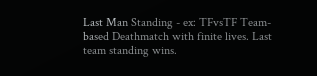Last Man Standing - ex: TFvsTF Team-based Deathmatch with finite lives. Last team standing wins.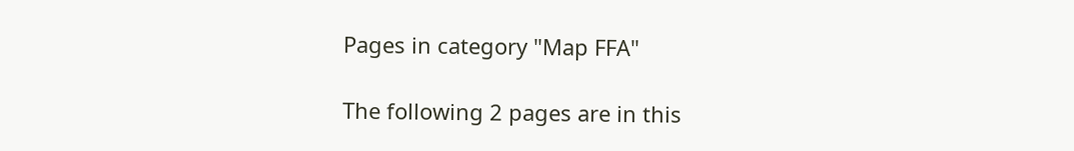Pages in category "Map FFA"

The following 2 pages are in this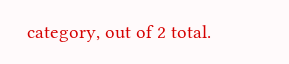category, out of 2 total.